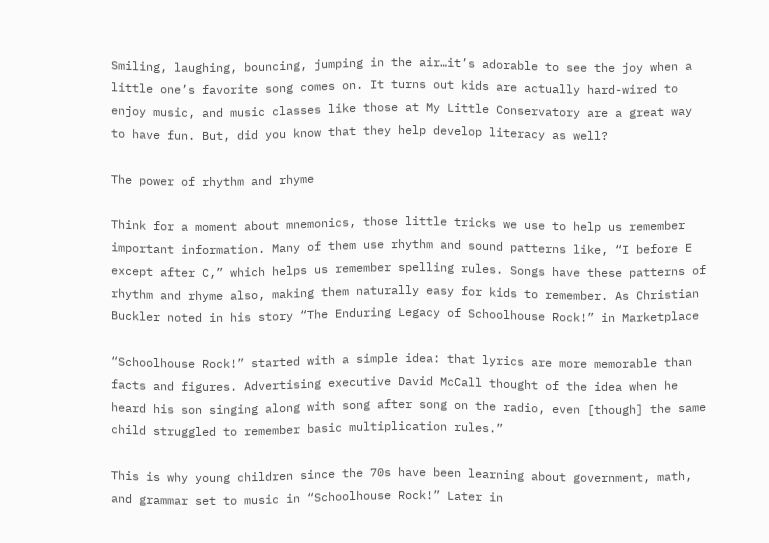Smiling, laughing, bouncing, jumping in the air…it’s adorable to see the joy when a little one’s favorite song comes on. It turns out kids are actually hard-wired to enjoy music, and music classes like those at My Little Conservatory are a great way to have fun. But, did you know that they help develop literacy as well?

The power of rhythm and rhyme

Think for a moment about mnemonics, those little tricks we use to help us remember important information. Many of them use rhythm and sound patterns like, “I before E except after C,” which helps us remember spelling rules. Songs have these patterns of rhythm and rhyme also, making them naturally easy for kids to remember. As Christian Buckler noted in his story “The Enduring Legacy of Schoolhouse Rock!” in Marketplace

“Schoolhouse Rock!” started with a simple idea: that lyrics are more memorable than facts and figures. Advertising executive David McCall thought of the idea when he heard his son singing along with song after song on the radio, even [though] the same child struggled to remember basic multiplication rules.”

This is why young children since the 70s have been learning about government, math, and grammar set to music in “Schoolhouse Rock!” Later in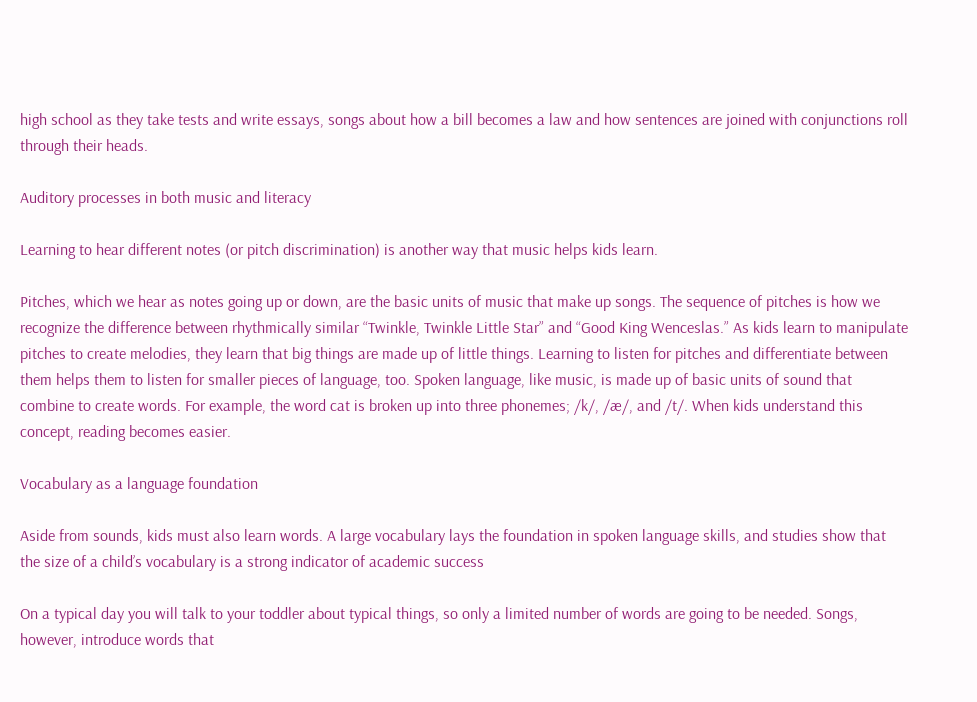high school as they take tests and write essays, songs about how a bill becomes a law and how sentences are joined with conjunctions roll through their heads.

Auditory processes in both music and literacy

Learning to hear different notes (or pitch discrimination) is another way that music helps kids learn.

Pitches, which we hear as notes going up or down, are the basic units of music that make up songs. The sequence of pitches is how we recognize the difference between rhythmically similar “Twinkle, Twinkle Little Star” and “Good King Wenceslas.” As kids learn to manipulate pitches to create melodies, they learn that big things are made up of little things. Learning to listen for pitches and differentiate between them helps them to listen for smaller pieces of language, too. Spoken language, like music, is made up of basic units of sound that combine to create words. For example, the word cat is broken up into three phonemes; /k/, /æ/, and /t/. When kids understand this concept, reading becomes easier.

Vocabulary as a language foundation

Aside from sounds, kids must also learn words. A large vocabulary lays the foundation in spoken language skills, and studies show that the size of a child’s vocabulary is a strong indicator of academic success

On a typical day you will talk to your toddler about typical things, so only a limited number of words are going to be needed. Songs, however, introduce words that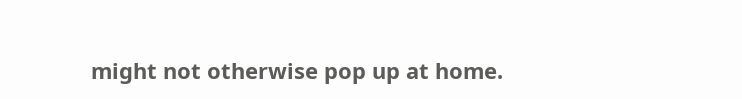might not otherwise pop up at home.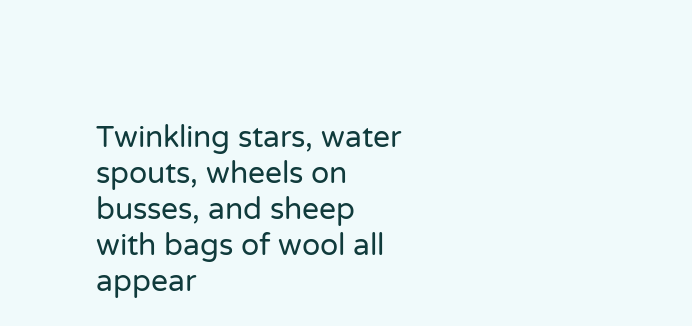Twinkling stars, water spouts, wheels on busses, and sheep with bags of wool all appear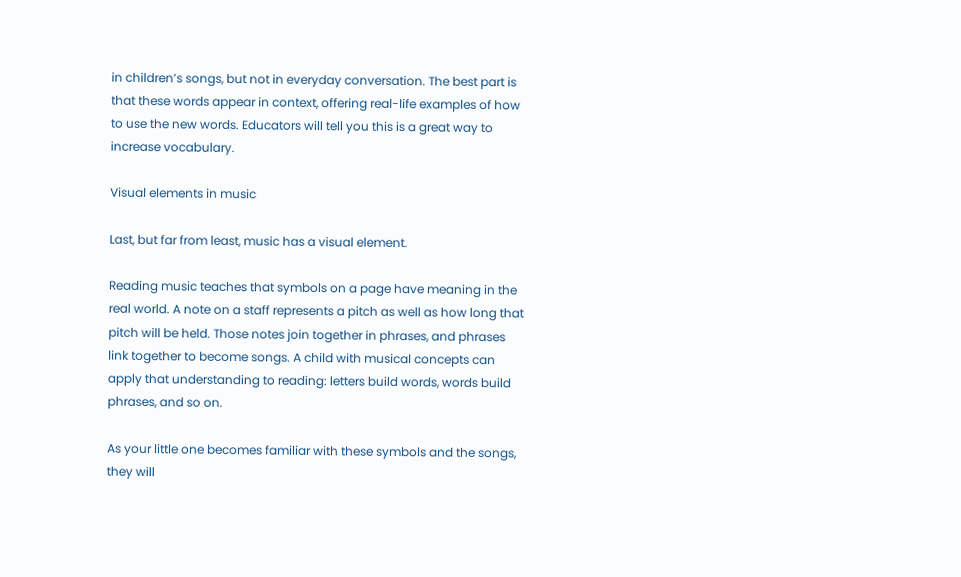in children’s songs, but not in everyday conversation. The best part is that these words appear in context, offering real-life examples of how to use the new words. Educators will tell you this is a great way to increase vocabulary.

Visual elements in music

Last, but far from least, music has a visual element.

Reading music teaches that symbols on a page have meaning in the real world. A note on a staff represents a pitch as well as how long that pitch will be held. Those notes join together in phrases, and phrases link together to become songs. A child with musical concepts can apply that understanding to reading: letters build words, words build phrases, and so on.

As your little one becomes familiar with these symbols and the songs, they will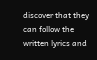discover that they can follow the written lyrics and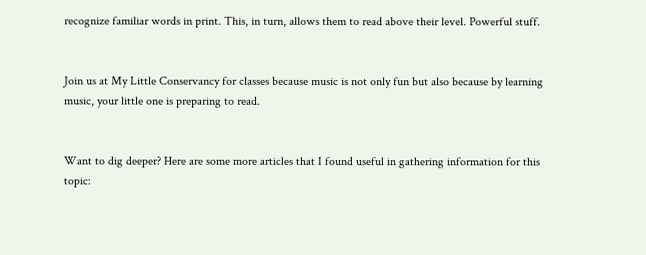recognize familiar words in print. This, in turn, allows them to read above their level. Powerful stuff.


Join us at My Little Conservancy for classes because music is not only fun but also because by learning music, your little one is preparing to read.


Want to dig deeper? Here are some more articles that I found useful in gathering information for this topic: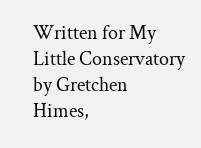Written for My Little Conservatory by Gretchen Himes,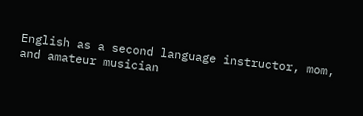English as a second language instructor, mom, and amateur musician